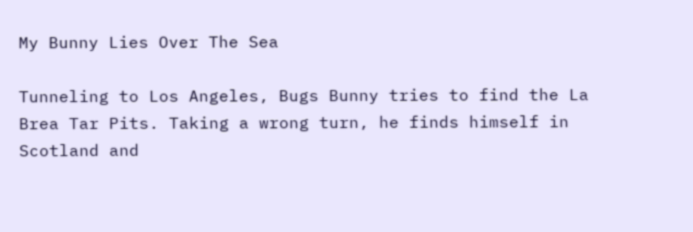My Bunny Lies Over The Sea

Tunneling to Los Angeles, Bugs Bunny tries to find the La Brea Tar Pits. Taking a wrong turn, he finds himself in Scotland and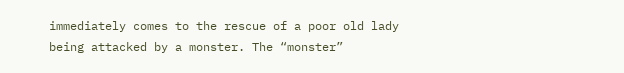immediately comes to the rescue of a poor old lady being attacked by a monster. The “monster”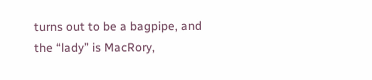turns out to be a bagpipe, and the “lady” is MacRory,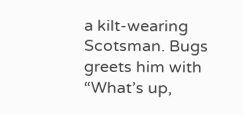a kilt-wearing Scotsman. Bugs greets him with “What’s up,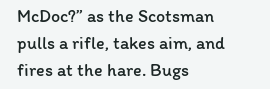McDoc?” as the Scotsman pulls a rifle, takes aim, and fires at the hare. Bugs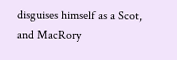disguises himself as a Scot, and MacRory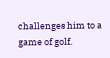challenges him to a game of golf.